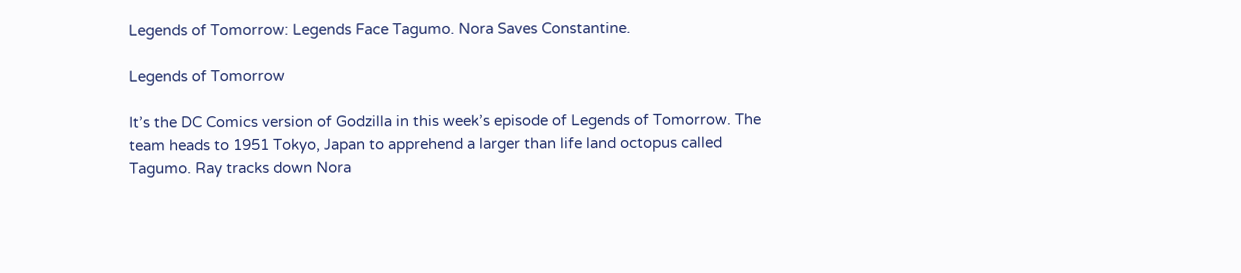Legends of Tomorrow: Legends Face Tagumo. Nora Saves Constantine.

Legends of Tomorrow

It’s the DC Comics version of Godzilla in this week’s episode of Legends of Tomorrow. The team heads to 1951 Tokyo, Japan to apprehend a larger than life land octopus called Tagumo. Ray tracks down Nora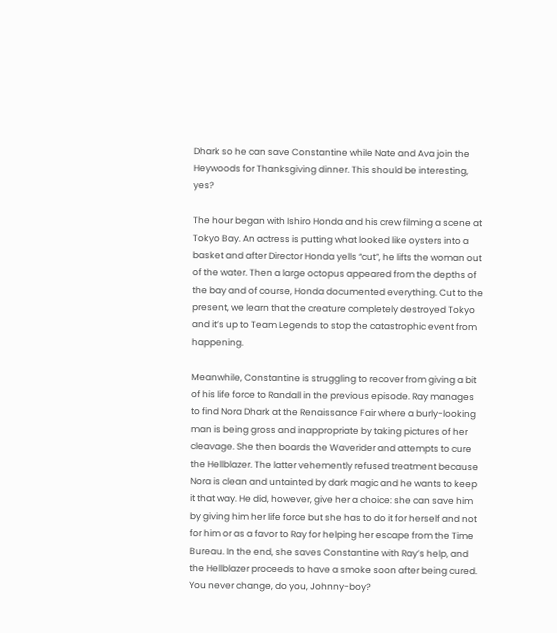Dhark so he can save Constantine while Nate and Ava join the Heywoods for Thanksgiving dinner. This should be interesting, yes?

The hour began with Ishiro Honda and his crew filming a scene at Tokyo Bay. An actress is putting what looked like oysters into a basket and after Director Honda yells “cut”, he lifts the woman out of the water. Then a large octopus appeared from the depths of the bay and of course, Honda documented everything. Cut to the present, we learn that the creature completely destroyed Tokyo and it’s up to Team Legends to stop the catastrophic event from happening.

Meanwhile, Constantine is struggling to recover from giving a bit of his life force to Randall in the previous episode. Ray manages to find Nora Dhark at the Renaissance Fair where a burly-looking man is being gross and inappropriate by taking pictures of her cleavage. She then boards the Waverider and attempts to cure the Hellblazer. The latter vehemently refused treatment because Nora is clean and untainted by dark magic and he wants to keep it that way. He did, however, give her a choice: she can save him by giving him her life force but she has to do it for herself and not for him or as a favor to Ray for helping her escape from the Time Bureau. In the end, she saves Constantine with Ray’s help, and the Hellblazer proceeds to have a smoke soon after being cured. You never change, do you, Johnny-boy?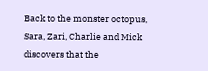Back to the monster octopus, Sara, Zari, Charlie and Mick discovers that the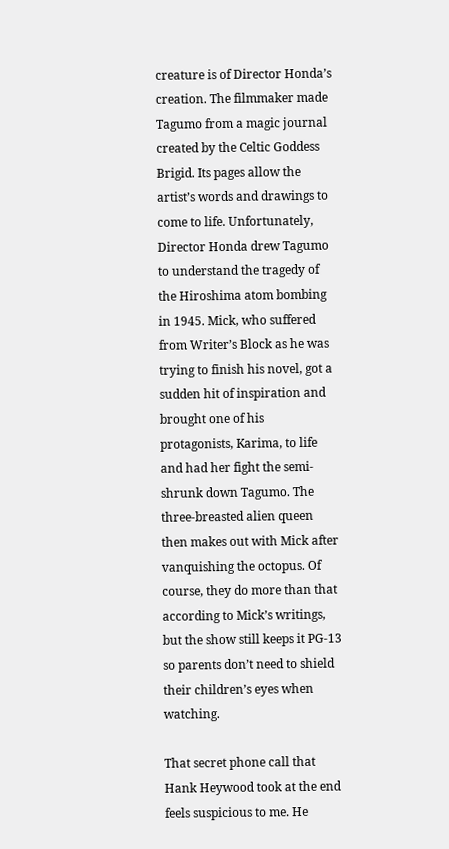creature is of Director Honda’s creation. The filmmaker made Tagumo from a magic journal created by the Celtic Goddess Brigid. Its pages allow the artist’s words and drawings to come to life. Unfortunately, Director Honda drew Tagumo to understand the tragedy of the Hiroshima atom bombing in 1945. Mick, who suffered from Writer’s Block as he was trying to finish his novel, got a sudden hit of inspiration and brought one of his protagonists, Karima, to life and had her fight the semi-shrunk down Tagumo. The three-breasted alien queen then makes out with Mick after vanquishing the octopus. Of course, they do more than that according to Mick’s writings, but the show still keeps it PG-13 so parents don’t need to shield their children’s eyes when watching.

That secret phone call that Hank Heywood took at the end feels suspicious to me. He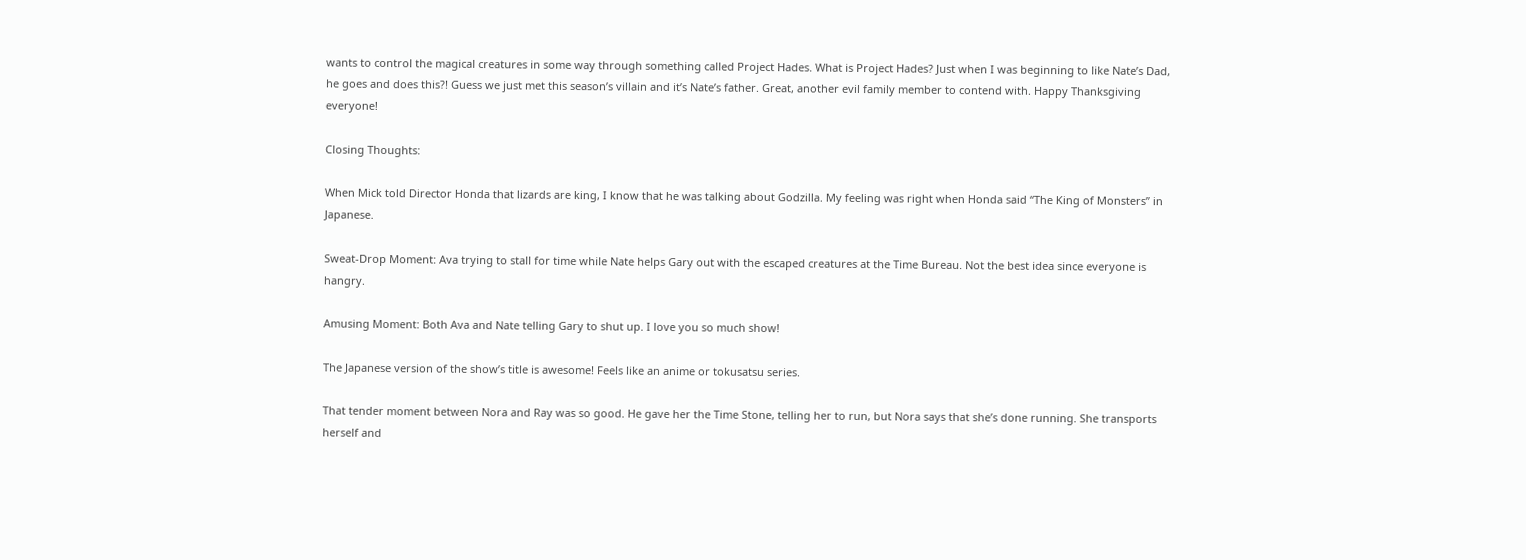wants to control the magical creatures in some way through something called Project Hades. What is Project Hades? Just when I was beginning to like Nate’s Dad, he goes and does this?! Guess we just met this season’s villain and it’s Nate’s father. Great, another evil family member to contend with. Happy Thanksgiving everyone!

Closing Thoughts:

When Mick told Director Honda that lizards are king, I know that he was talking about Godzilla. My feeling was right when Honda said “The King of Monsters” in Japanese.

Sweat-Drop Moment: Ava trying to stall for time while Nate helps Gary out with the escaped creatures at the Time Bureau. Not the best idea since everyone is hangry.

Amusing Moment: Both Ava and Nate telling Gary to shut up. I love you so much show!

The Japanese version of the show’s title is awesome! Feels like an anime or tokusatsu series.

That tender moment between Nora and Ray was so good. He gave her the Time Stone, telling her to run, but Nora says that she’s done running. She transports herself and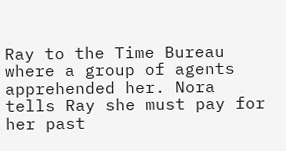Ray to the Time Bureau where a group of agents apprehended her. Nora tells Ray she must pay for her past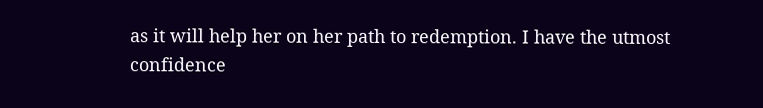as it will help her on her path to redemption. I have the utmost confidence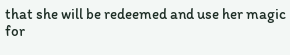that she will be redeemed and use her magic for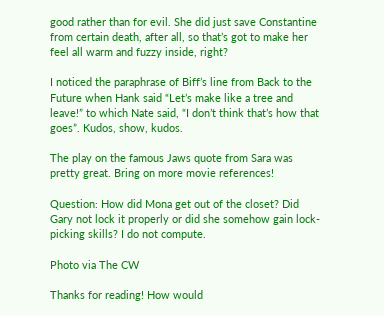good rather than for evil. She did just save Constantine from certain death, after all, so that’s got to make her feel all warm and fuzzy inside, right?

I noticed the paraphrase of Biff’s line from Back to the Future when Hank said “Let’s make like a tree and leave!” to which Nate said, “I don’t think that’s how that goes”. Kudos, show, kudos.

The play on the famous Jaws quote from Sara was pretty great. Bring on more movie references!

Question: How did Mona get out of the closet? Did Gary not lock it properly or did she somehow gain lock-picking skills? I do not compute.

Photo via The CW

Thanks for reading! How would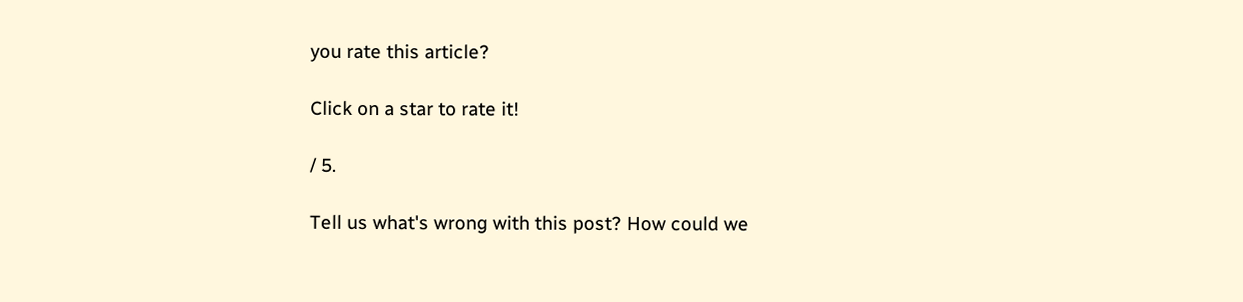you rate this article?

Click on a star to rate it!

/ 5.

Tell us what's wrong with this post? How could we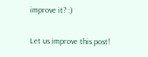improve it? :)

Let us improve this post!